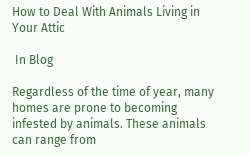How to Deal With Animals Living in Your Attic

 In Blog

Regardless of the time of year, many homes are prone to becoming infested by animals. These animals can range from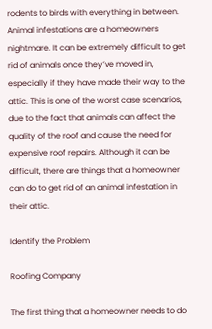rodents to birds with everything in between. Animal infestations are a homeowners nightmare. It can be extremely difficult to get rid of animals once they’ve moved in, especially if they have made their way to the attic. This is one of the worst case scenarios, due to the fact that animals can affect the quality of the roof and cause the need for expensive roof repairs. Although it can be difficult, there are things that a homeowner can do to get rid of an animal infestation in their attic.

Identify the Problem

Roofing Company

The first thing that a homeowner needs to do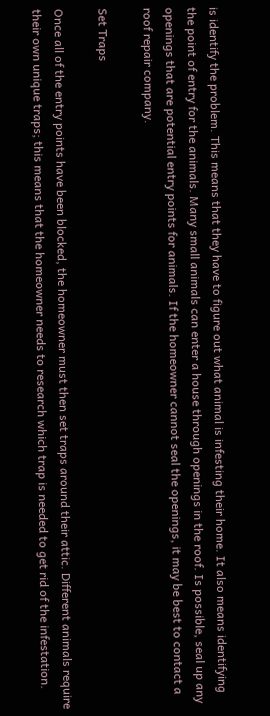is identify the problem. This means that they have to figure out what animal is infesting their home. It also means identifying the point of entry for the animals. Many small animals can enter a house through openings in the roof. Is possible, seal up any openings that are potential entry points for animals. If the homeowner cannot seal the openings, it may be best to contact a roof repair company.

Set Traps

Once all of the entry points have been blocked, the homeowner must then set traps around their attic. Different animals require their own unique traps; this means that the homeowner needs to research which trap is needed to get rid of the infestation.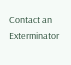Contact an Exterminator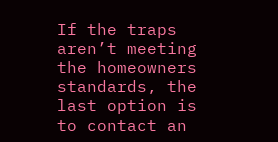If the traps aren’t meeting the homeowners standards, the last option is to contact an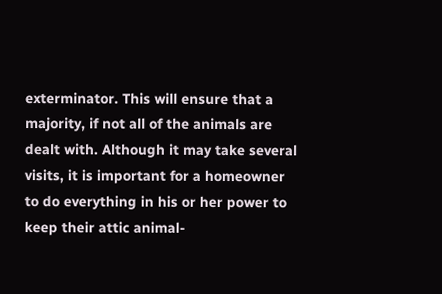exterminator. This will ensure that a majority, if not all of the animals are dealt with. Although it may take several visits, it is important for a homeowner to do everything in his or her power to keep their attic animal-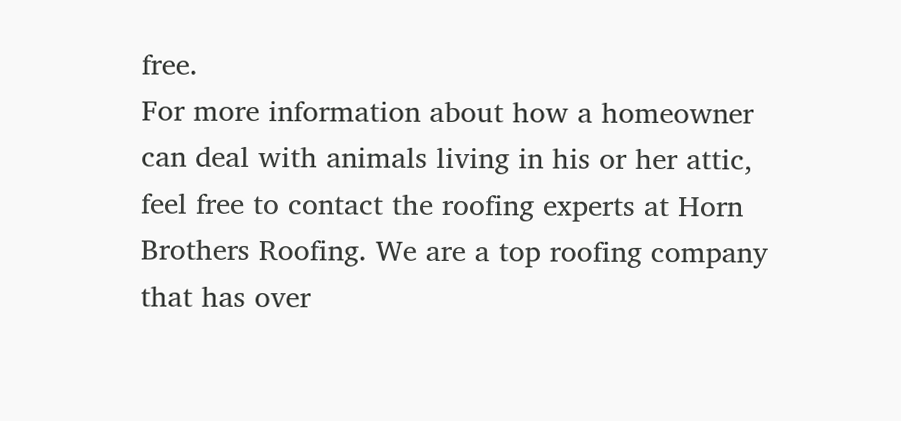free.
For more information about how a homeowner can deal with animals living in his or her attic, feel free to contact the roofing experts at Horn Brothers Roofing. We are a top roofing company that has over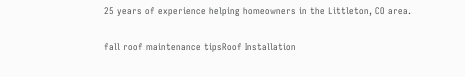25 years of experience helping homeowners in the Littleton, CO area.

fall roof maintenance tipsRoof Installation